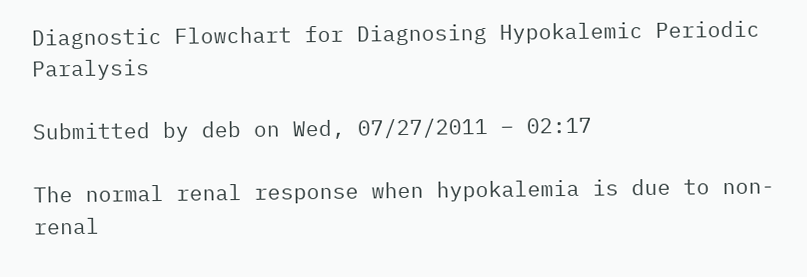Diagnostic Flowchart for Diagnosing Hypokalemic Periodic Paralysis

Submitted by deb on Wed, 07/27/2011 – 02:17

The normal renal response when hypokalemia is due to non-renal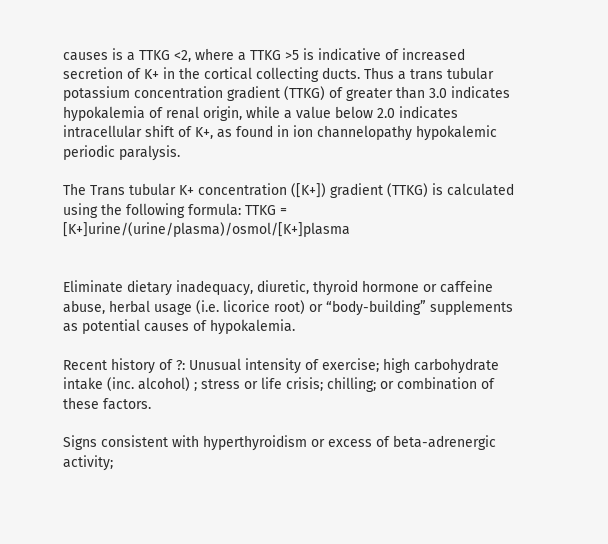causes is a TTKG <2, where a TTKG >5 is indicative of increased secretion of K+ in the cortical collecting ducts. Thus a trans tubular potassium concentration gradient (TTKG) of greater than 3.0 indicates hypokalemia of renal origin, while a value below 2.0 indicates intracellular shift of K+, as found in ion channelopathy hypokalemic periodic paralysis.

The Trans tubular K+ concentration ([K+]) gradient (TTKG) is calculated using the following formula: TTKG = [K+]urine/(urine/plasma)/osmol/[K+]plasma


Eliminate dietary inadequacy, diuretic, thyroid hormone or caffeine abuse, herbal usage (i.e. licorice root) or “body-building” supplements as potential causes of hypokalemia.

Recent history of ?: Unusual intensity of exercise; high carbohydrate intake (inc. alcohol) ; stress or life crisis; chilling; or combination of these factors.

Signs consistent with hyperthyroidism or excess of beta-adrenergic activity;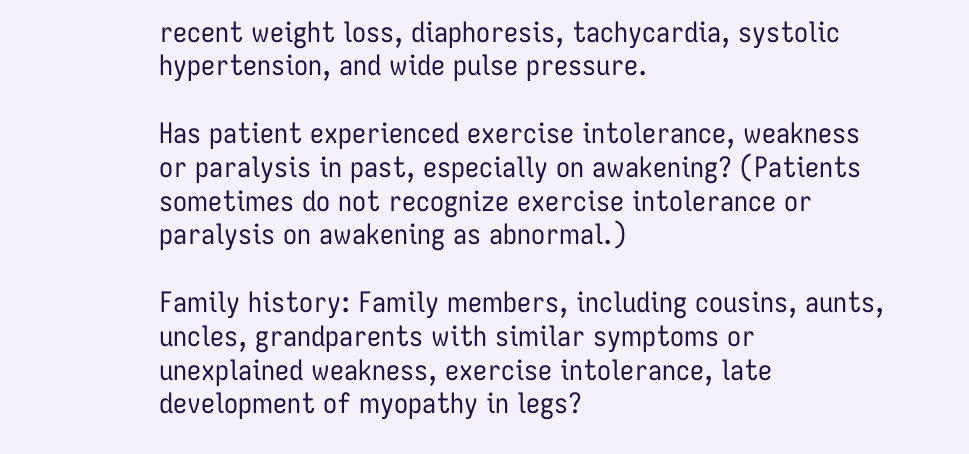recent weight loss, diaphoresis, tachycardia, systolic hypertension, and wide pulse pressure.

Has patient experienced exercise intolerance, weakness or paralysis in past, especially on awakening? (Patients sometimes do not recognize exercise intolerance or paralysis on awakening as abnormal.)

Family history: Family members, including cousins, aunts, uncles, grandparents with similar symptoms or unexplained weakness, exercise intolerance, late development of myopathy in legs?